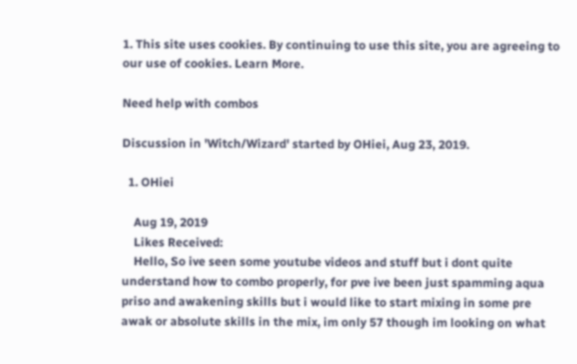1. This site uses cookies. By continuing to use this site, you are agreeing to our use of cookies. Learn More.

Need help with combos

Discussion in 'Witch/Wizard' started by OHiei, Aug 23, 2019.

  1. OHiei

    Aug 19, 2019
    Likes Received:
    Hello, So ive seen some youtube videos and stuff but i dont quite understand how to combo properly, for pve ive been just spamming aqua priso and awakening skills but i would like to start mixing in some pre awak or absolute skills in the mix, im only 57 though im looking on what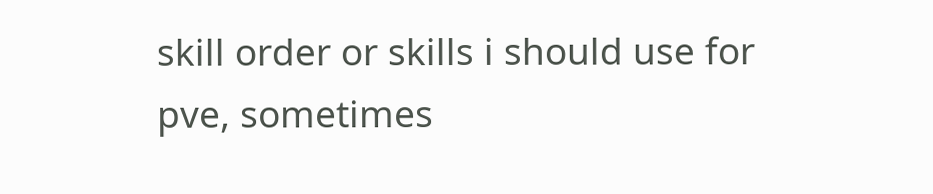skill order or skills i should use for pve, sometimes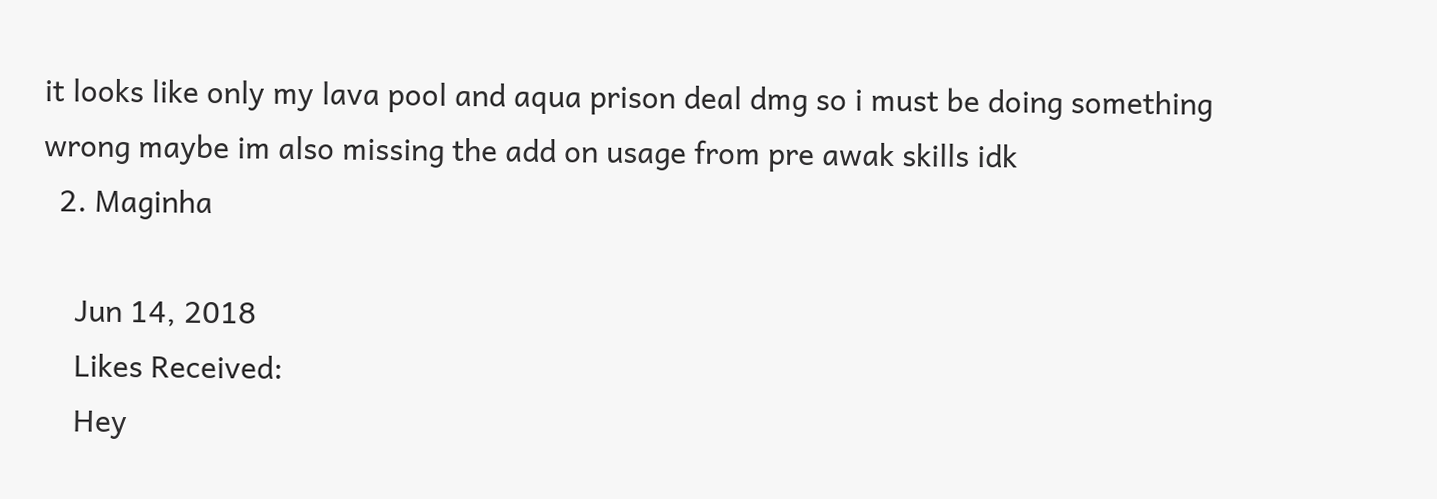it looks like only my lava pool and aqua prison deal dmg so i must be doing something wrong maybe im also missing the add on usage from pre awak skills idk
  2. Maginha

    Jun 14, 2018
    Likes Received:
    Hey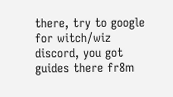there, try to google for witch/wiz discord, you got guides there fr8m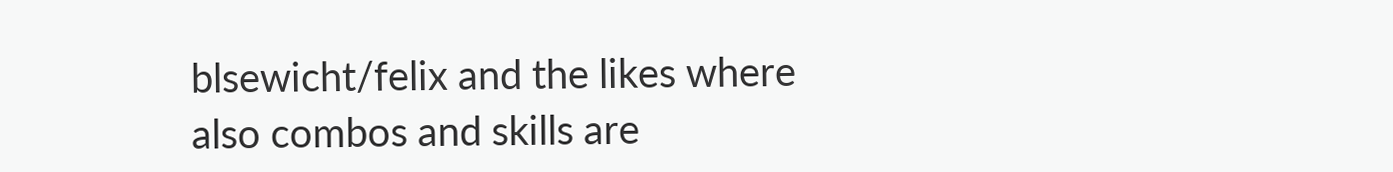blsewicht/felix and the likes where also combos and skills are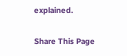explained.

Share This Page